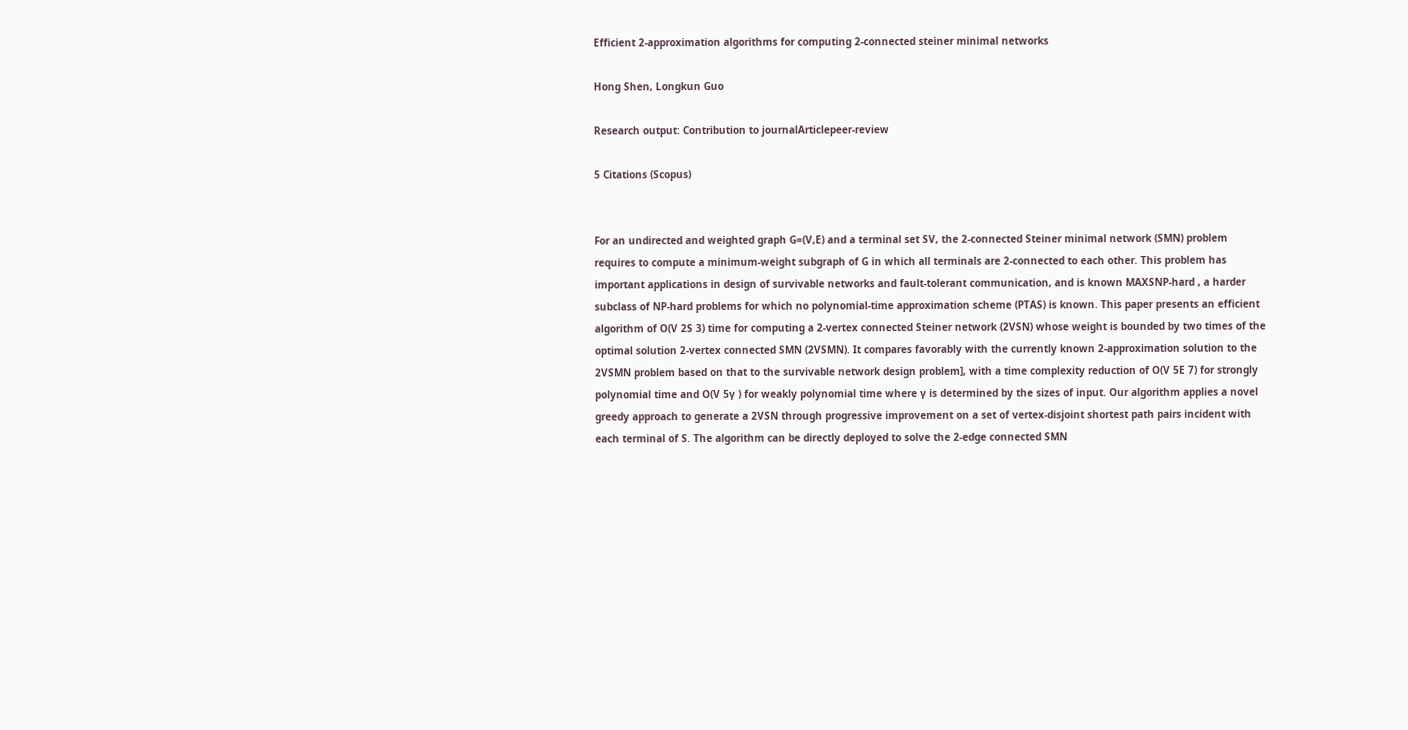Efficient 2-approximation algorithms for computing 2-connected steiner minimal networks

Hong Shen, Longkun Guo

Research output: Contribution to journalArticlepeer-review

5 Citations (Scopus)


For an undirected and weighted graph G=(V,E) and a terminal set SV, the 2-connected Steiner minimal network (SMN) problem requires to compute a minimum-weight subgraph of G in which all terminals are 2-connected to each other. This problem has important applications in design of survivable networks and fault-tolerant communication, and is known MAXSNP-hard , a harder subclass of NP-hard problems for which no polynomial-time approximation scheme (PTAS) is known. This paper presents an efficient algorithm of O(V 2S 3) time for computing a 2-vertex connected Steiner network (2VSN) whose weight is bounded by two times of the optimal solution 2-vertex connected SMN (2VSMN). It compares favorably with the currently known 2-approximation solution to the 2VSMN problem based on that to the survivable network design problem], with a time complexity reduction of O(V 5E 7) for strongly polynomial time and O(V 5γ ) for weakly polynomial time where γ is determined by the sizes of input. Our algorithm applies a novel greedy approach to generate a 2VSN through progressive improvement on a set of vertex-disjoint shortest path pairs incident with each terminal of S. The algorithm can be directly deployed to solve the 2-edge connected SMN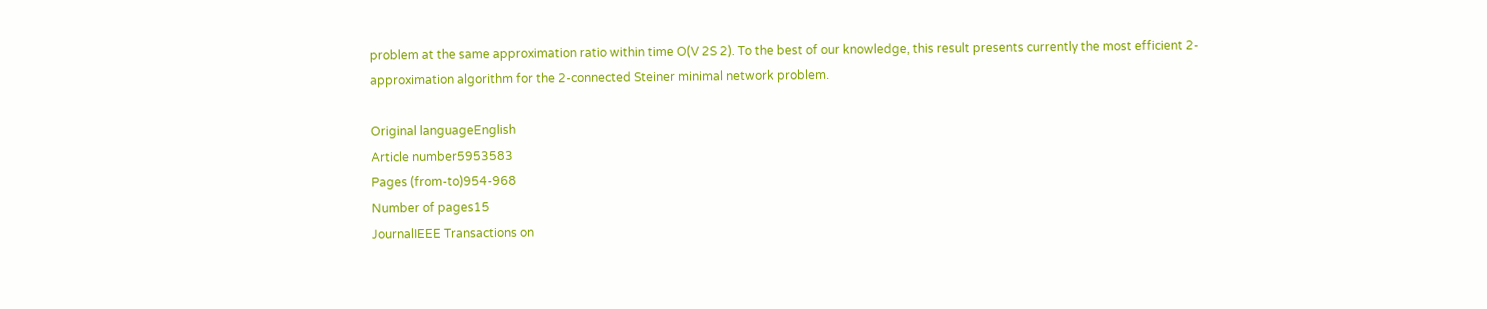problem at the same approximation ratio within time O(V 2S 2). To the best of our knowledge, this result presents currently the most efficient 2-approximation algorithm for the 2-connected Steiner minimal network problem.

Original languageEnglish
Article number5953583
Pages (from-to)954-968
Number of pages15
JournalIEEE Transactions on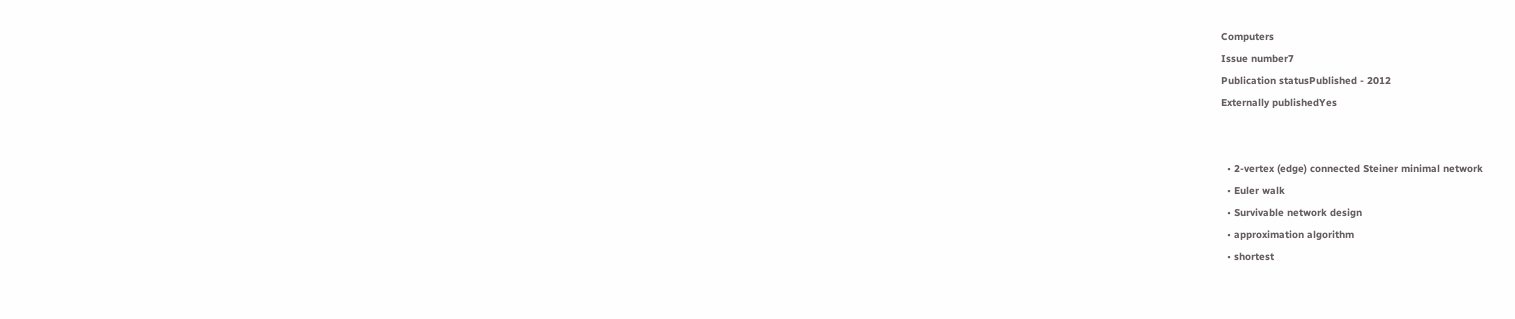Computers
Issue number7
Publication statusPublished - 2012
Externally publishedYes


  • 2-vertex (edge) connected Steiner minimal network
  • Euler walk
  • Survivable network design
  • approximation algorithm
  • shortest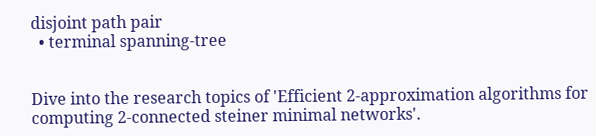disjoint path pair
  • terminal spanning-tree


Dive into the research topics of 'Efficient 2-approximation algorithms for computing 2-connected steiner minimal networks'.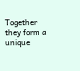Together they form a unique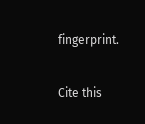fingerprint.

Cite this